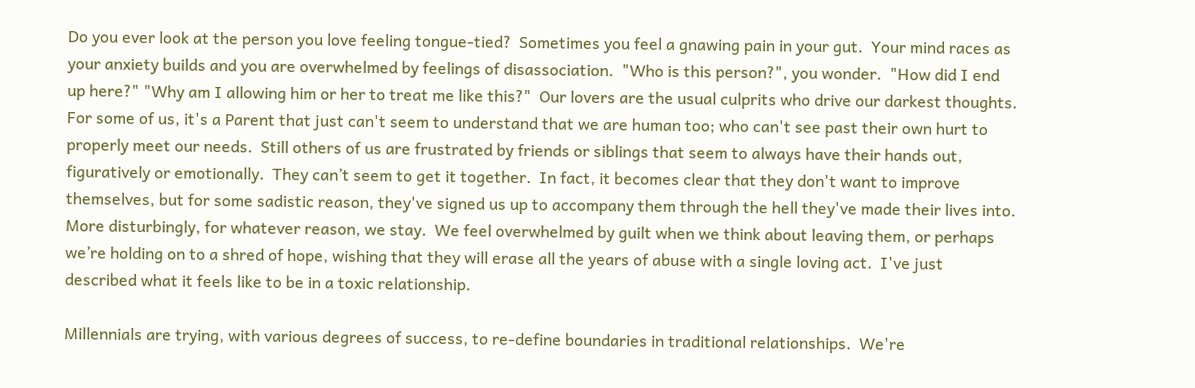Do you ever look at the person you love feeling tongue-tied?  Sometimes you feel a gnawing pain in your gut.  Your mind races as your anxiety builds and you are overwhelmed by feelings of disassociation.  "Who is this person?", you wonder.  "How did I end up here?" "Why am I allowing him or her to treat me like this?"  Our lovers are the usual culprits who drive our darkest thoughts.  For some of us, it's a Parent that just can't seem to understand that we are human too; who can't see past their own hurt to properly meet our needs.  Still others of us are frustrated by friends or siblings that seem to always have their hands out, figuratively or emotionally.  They can’t seem to get it together.  In fact, it becomes clear that they don't want to improve themselves, but for some sadistic reason, they've signed us up to accompany them through the hell they've made their lives into.  More disturbingly, for whatever reason, we stay.  We feel overwhelmed by guilt when we think about leaving them, or perhaps we’re holding on to a shred of hope, wishing that they will erase all the years of abuse with a single loving act.  I've just described what it feels like to be in a toxic relationship.

Millennials are trying, with various degrees of success, to re-define boundaries in traditional relationships.  We're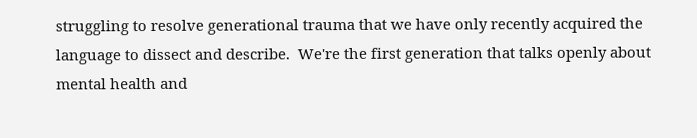struggling to resolve generational trauma that we have only recently acquired the language to dissect and describe.  We're the first generation that talks openly about mental health and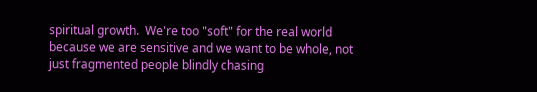spiritual growth.  We're too "soft" for the real world because we are sensitive and we want to be whole, not just fragmented people blindly chasing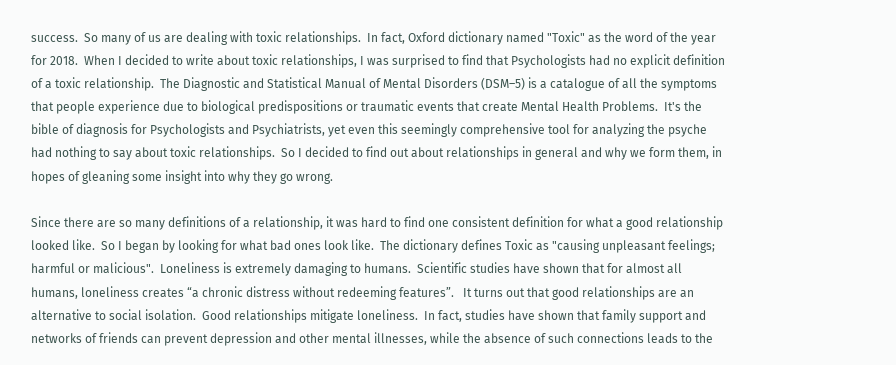success.  So many of us are dealing with toxic relationships.  In fact, Oxford dictionary named "Toxic" as the word of the year for 2018.  When I decided to write about toxic relationships, I was surprised to find that Psychologists had no explicit definition of a toxic relationship.  The Diagnostic and Statistical Manual of Mental Disorders (DSM–5) is a catalogue of all the symptoms that people experience due to biological predispositions or traumatic events that create Mental Health Problems.  It's the bible of diagnosis for Psychologists and Psychiatrists, yet even this seemingly comprehensive tool for analyzing the psyche had nothing to say about toxic relationships.  So I decided to find out about relationships in general and why we form them, in hopes of gleaning some insight into why they go wrong.

Since there are so many definitions of a relationship, it was hard to find one consistent definition for what a good relationship looked like.  So I began by looking for what bad ones look like.  The dictionary defines Toxic as "causing unpleasant feelings; harmful or malicious".  Loneliness is extremely damaging to humans.  Scientific studies have shown that for almost all humans, loneliness creates “a chronic distress without redeeming features”.   It turns out that good relationships are an alternative to social isolation.  Good relationships mitigate loneliness.  In fact, studies have shown that family support and networks of friends can prevent depression and other mental illnesses, while the absence of such connections leads to the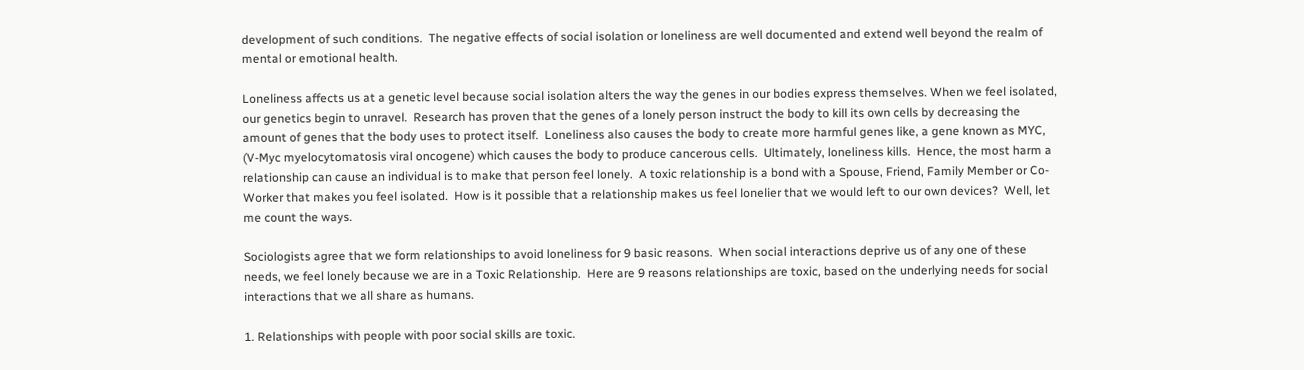development of such conditions.  The negative effects of social isolation or loneliness are well documented and extend well beyond the realm of mental or emotional health.

Loneliness affects us at a genetic level because social isolation alters the way the genes in our bodies express themselves. When we feel isolated, our genetics begin to unravel.  Research has proven that the genes of a lonely person instruct the body to kill its own cells by decreasing the amount of genes that the body uses to protect itself.  Loneliness also causes the body to create more harmful genes like, a gene known as MYC, (V-Myc myelocytomatosis viral oncogene) which causes the body to produce cancerous cells.  Ultimately, loneliness kills.  Hence, the most harm a relationship can cause an individual is to make that person feel lonely.  A toxic relationship is a bond with a Spouse, Friend, Family Member or Co-Worker that makes you feel isolated.  How is it possible that a relationship makes us feel lonelier that we would left to our own devices?  Well, let me count the ways.

Sociologists agree that we form relationships to avoid loneliness for 9 basic reasons.  When social interactions deprive us of any one of these needs, we feel lonely because we are in a Toxic Relationship.  Here are 9 reasons relationships are toxic, based on the underlying needs for social interactions that we all share as humans.

1. Relationships with people with poor social skills are toxic.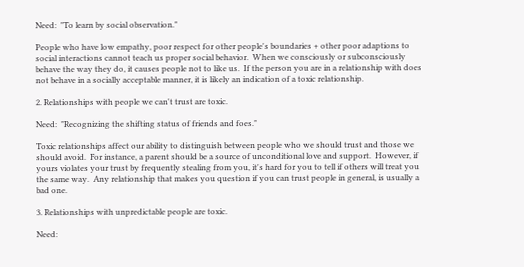Need:  "To learn by social observation."

People who have low empathy, poor respect for other people's boundaries + other poor adaptions to social interactions cannot teach us proper social behavior.  When we consciously or subconsciously behave the way they do, it causes people not to like us.  If the person you are in a relationship with does not behave in a socially acceptable manner, it is likely an indication of a toxic relationship.

2. Relationships with people we can't trust are toxic.

Need:  "Recognizing the shifting status of friends and foes."

Toxic relationships affect our ability to distinguish between people who we should trust and those we should avoid.  For instance, a parent should be a source of unconditional love and support.  However, if yours violates your trust by frequently stealing from you, it's hard for you to tell if others will treat you the same way.  Any relationship that makes you question if you can trust people in general, is usually a bad one.

3. Relationships with unpredictable people are toxic.

Need: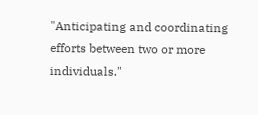"Anticipating and coordinating efforts between two or more individuals."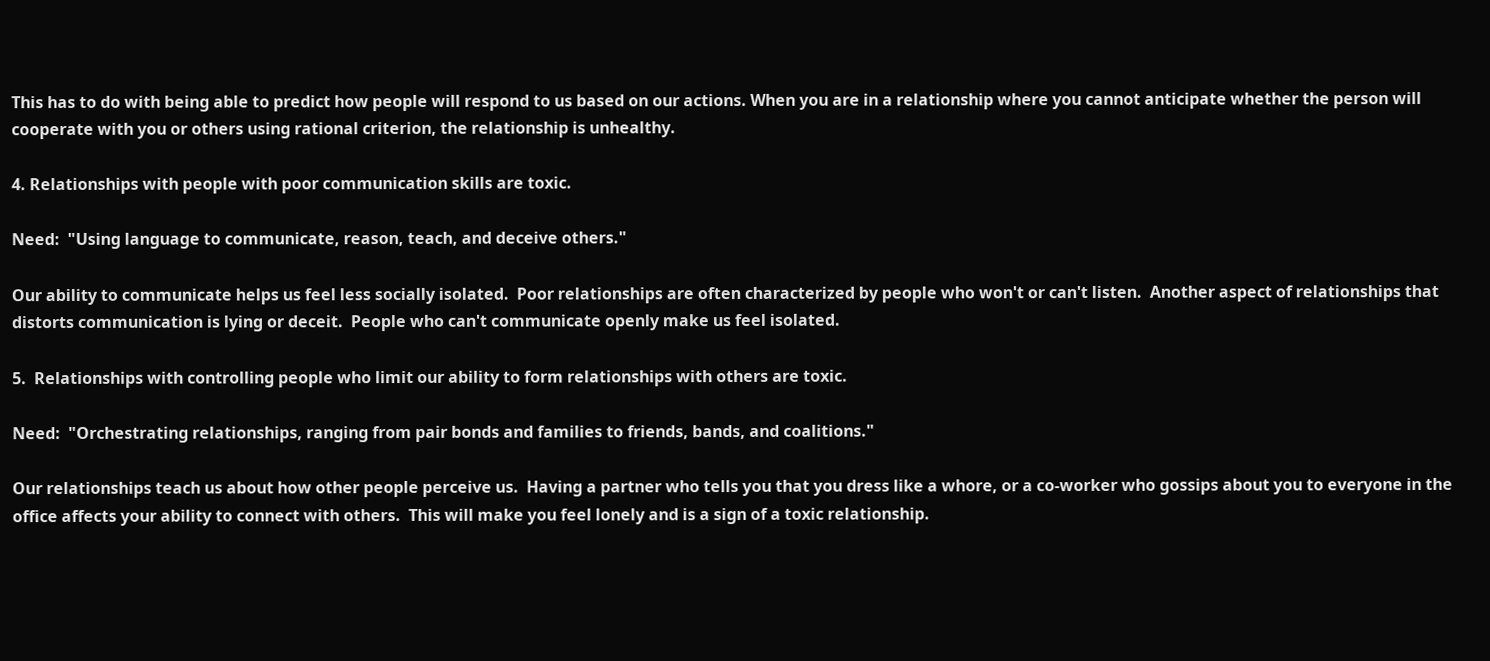This has to do with being able to predict how people will respond to us based on our actions. When you are in a relationship where you cannot anticipate whether the person will cooperate with you or others using rational criterion, the relationship is unhealthy.

4. Relationships with people with poor communication skills are toxic.

Need:  "Using language to communicate, reason, teach, and deceive others."

Our ability to communicate helps us feel less socially isolated.  Poor relationships are often characterized by people who won't or can't listen.  Another aspect of relationships that distorts communication is lying or deceit.  People who can't communicate openly make us feel isolated.

5.  Relationships with controlling people who limit our ability to form relationships with others are toxic.

Need:  "Orchestrating relationships, ranging from pair bonds and families to friends, bands, and coalitions."

Our relationships teach us about how other people perceive us.  Having a partner who tells you that you dress like a whore, or a co-worker who gossips about you to everyone in the office affects your ability to connect with others.  This will make you feel lonely and is a sign of a toxic relationship.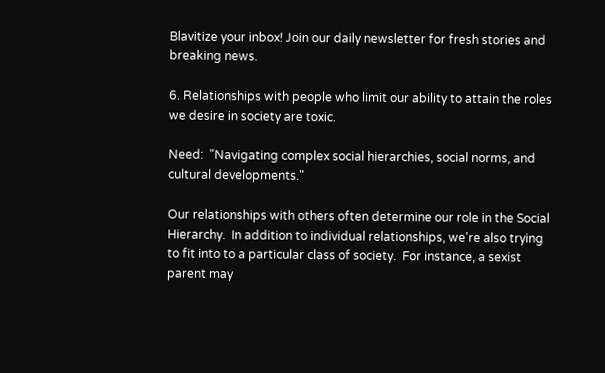Blavitize your inbox! Join our daily newsletter for fresh stories and breaking news.

6. Relationships with people who limit our ability to attain the roles we desire in society are toxic.

Need:  "Navigating complex social hierarchies, social norms, and cultural developments."

Our relationships with others often determine our role in the Social Hierarchy.  In addition to individual relationships, we're also trying to fit into to a particular class of society.  For instance, a sexist parent may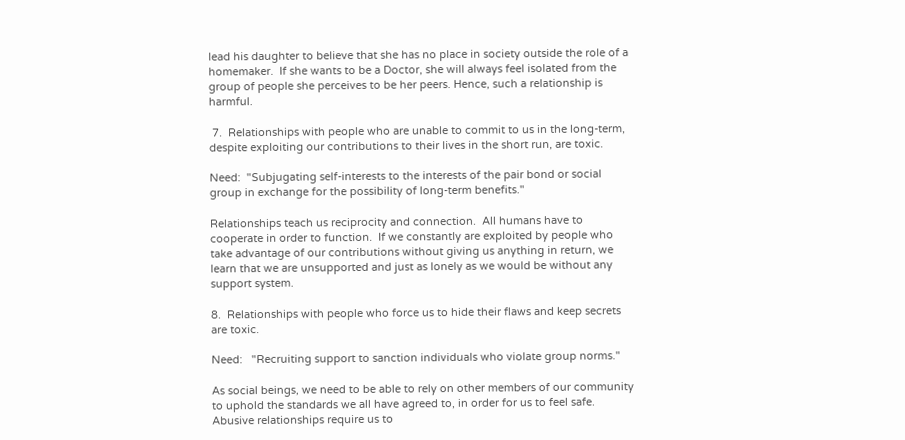lead his daughter to believe that she has no place in society outside the role of a homemaker.  If she wants to be a Doctor, she will always feel isolated from the group of people she perceives to be her peers. Hence, such a relationship is harmful.

 7.  Relationships with people who are unable to commit to us in the long-term, despite exploiting our contributions to their lives in the short run, are toxic.

Need:  "Subjugating self-interests to the interests of the pair bond or social group in exchange for the possibility of long-term benefits."

Relationships teach us reciprocity and connection.  All humans have to cooperate in order to function.  If we constantly are exploited by people who take advantage of our contributions without giving us anything in return, we learn that we are unsupported and just as lonely as we would be without any support system.

8.  Relationships with people who force us to hide their flaws and keep secrets are toxic.

Need:   "Recruiting support to sanction individuals who violate group norms."

As social beings, we need to be able to rely on other members of our community to uphold the standards we all have agreed to, in order for us to feel safe.  Abusive relationships require us to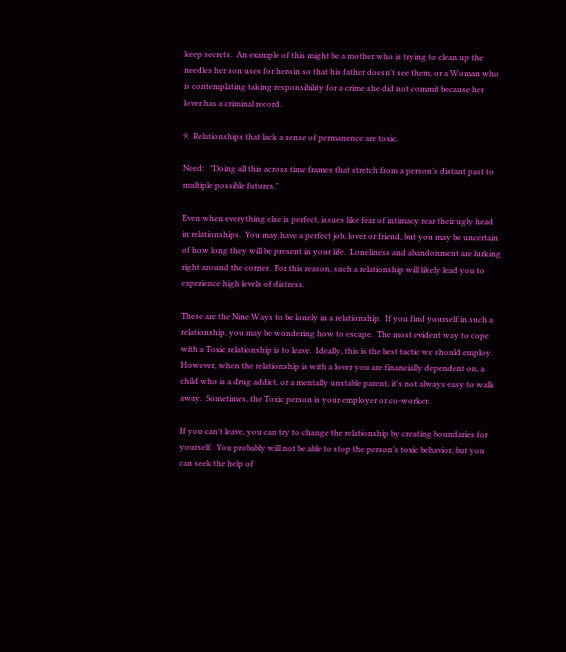keep secrets.  An example of this might be a mother who is trying to clean up the needles her son uses for heroin so that his father doesn't see them, or a Woman who is contemplating taking responsibility for a crime she did not commit because her lover has a criminal record.

9.  Relationships that lack a sense of permanence are toxic.

Need:   "Doing all this across time frames that stretch from a person’s distant past to multiple possible futures."

Even when everything else is perfect, issues like fear of intimacy rear their ugly head in relationships.  You may have a perfect job, lover or friend, but you may be uncertain of how long they will be present in your life.  Loneliness and abandonment are lurking right around the corner.  For this reason, such a relationship will likely lead you to experience high levels of distress.

These are the Nine Ways to be lonely in a relationship.  If you find yourself in such a relationship, you may be wondering how to escape.  The most evident way to cope with a Toxic relationship is to leave.  Ideally, this is the best tactic we should employ.  However, when the relationship is with a lover you are financially dependent on, a child who is a drug addict, or a mentally unstable parent, it's not always easy to walk away.  Sometimes, the Toxic person is your employer or co-worker.

If you can't leave, you can try to change the relationship by creating boundaries for yourself.  You probably will not be able to stop the person’s toxic behavior, but you can seek the help of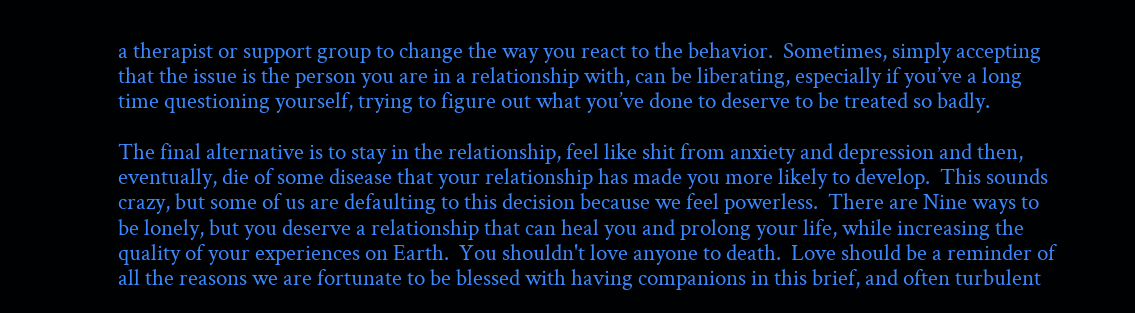a therapist or support group to change the way you react to the behavior.  Sometimes, simply accepting that the issue is the person you are in a relationship with, can be liberating, especially if you’ve a long time questioning yourself, trying to figure out what you’ve done to deserve to be treated so badly.

The final alternative is to stay in the relationship, feel like shit from anxiety and depression and then, eventually, die of some disease that your relationship has made you more likely to develop.  This sounds crazy, but some of us are defaulting to this decision because we feel powerless.  There are Nine ways to be lonely, but you deserve a relationship that can heal you and prolong your life, while increasing the quality of your experiences on Earth.  You shouldn't love anyone to death.  Love should be a reminder of all the reasons we are fortunate to be blessed with having companions in this brief, and often turbulent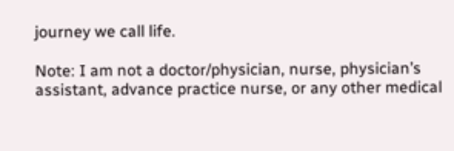journey we call life.

Note: I am not a doctor/physician, nurse, physician’s assistant, advance practice nurse, or any other medical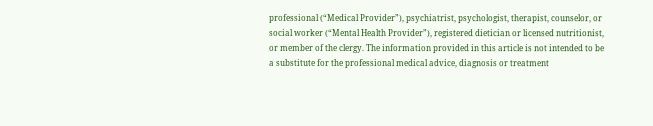professional (“Medical Provider”), psychiatrist, psychologist, therapist, counselor, or social worker (“Mental Health Provider”), registered dietician or licensed nutritionist, or member of the clergy. The information provided in this article is not intended to be a substitute for the professional medical advice, diagnosis or treatment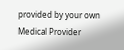provided by your own Medical Provider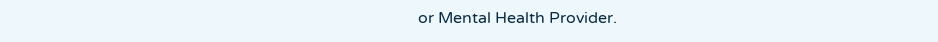or Mental Health Provider.